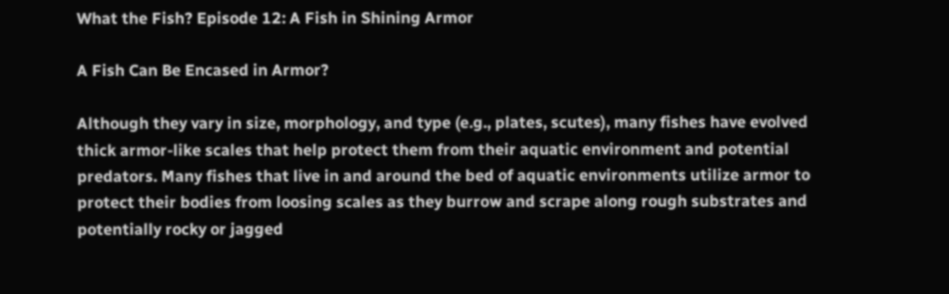What the Fish? Episode 12: A Fish in Shining Armor

A Fish Can Be Encased in Armor?

Although they vary in size, morphology, and type (e.g., plates, scutes), many fishes have evolved thick armor-like scales that help protect them from their aquatic environment and potential predators. Many fishes that live in and around the bed of aquatic environments utilize armor to protect their bodies from loosing scales as they burrow and scrape along rough substrates and potentially rocky or jagged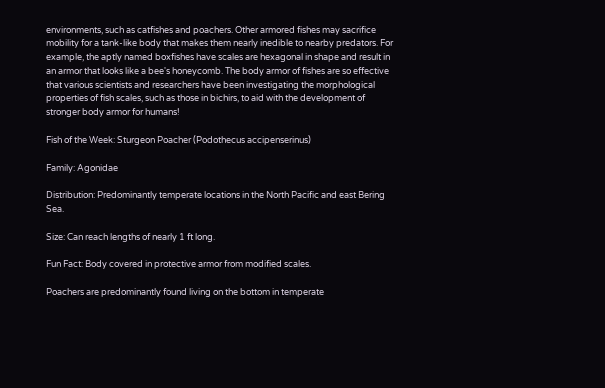environments, such as catfishes and poachers. Other armored fishes may sacrifice mobility for a tank-like body that makes them nearly inedible to nearby predators. For example, the aptly named boxfishes have scales are hexagonal in shape and result in an armor that looks like a bee's honeycomb. The body armor of fishes are so effective that various scientists and researchers have been investigating the morphological properties of fish scales, such as those in bichirs, to aid with the development of stronger body armor for humans!

Fish of the Week: Sturgeon Poacher (Podothecus accipenserinus)

Family: Agonidae

Distribution: Predominantly temperate locations in the North Pacific and east Bering Sea.

Size: Can reach lengths of nearly 1 ft long.

Fun Fact: Body covered in protective armor from modified scales.

Poachers are predominantly found living on the bottom in temperate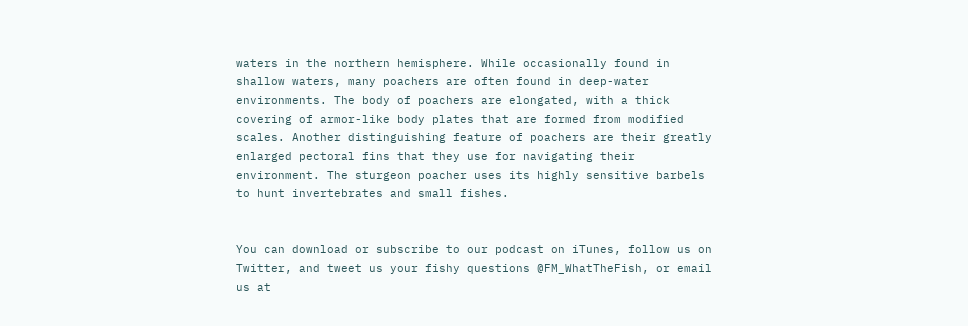waters in the northern hemisphere. While occasionally found in shallow waters, many poachers are often found in deep-water environments. The body of poachers are elongated, with a thick covering of armor-like body plates that are formed from modified scales. Another distinguishing feature of poachers are their greatly enlarged pectoral fins that they use for navigating their environment. The sturgeon poacher uses its highly sensitive barbels to hunt invertebrates and small fishes.


You can download or subscribe to our podcast on iTunes, follow us on Twitter, and tweet us your fishy questions @FM_WhatTheFish, or email us at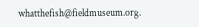whatthefish@fieldmuseum.org.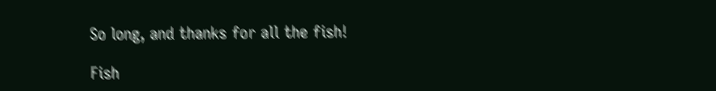So long, and thanks for all the fish!

Fish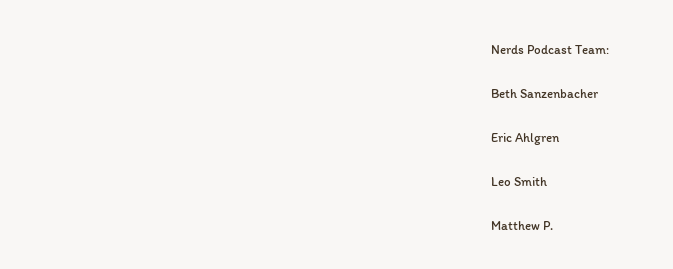Nerds Podcast Team:

Beth Sanzenbacher

Eric Ahlgren

Leo Smith

Matthew P.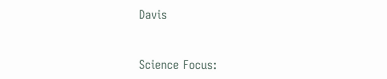Davis


Science Focus: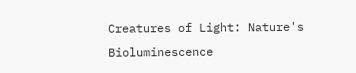Creatures of Light: Nature's Bioluminescence